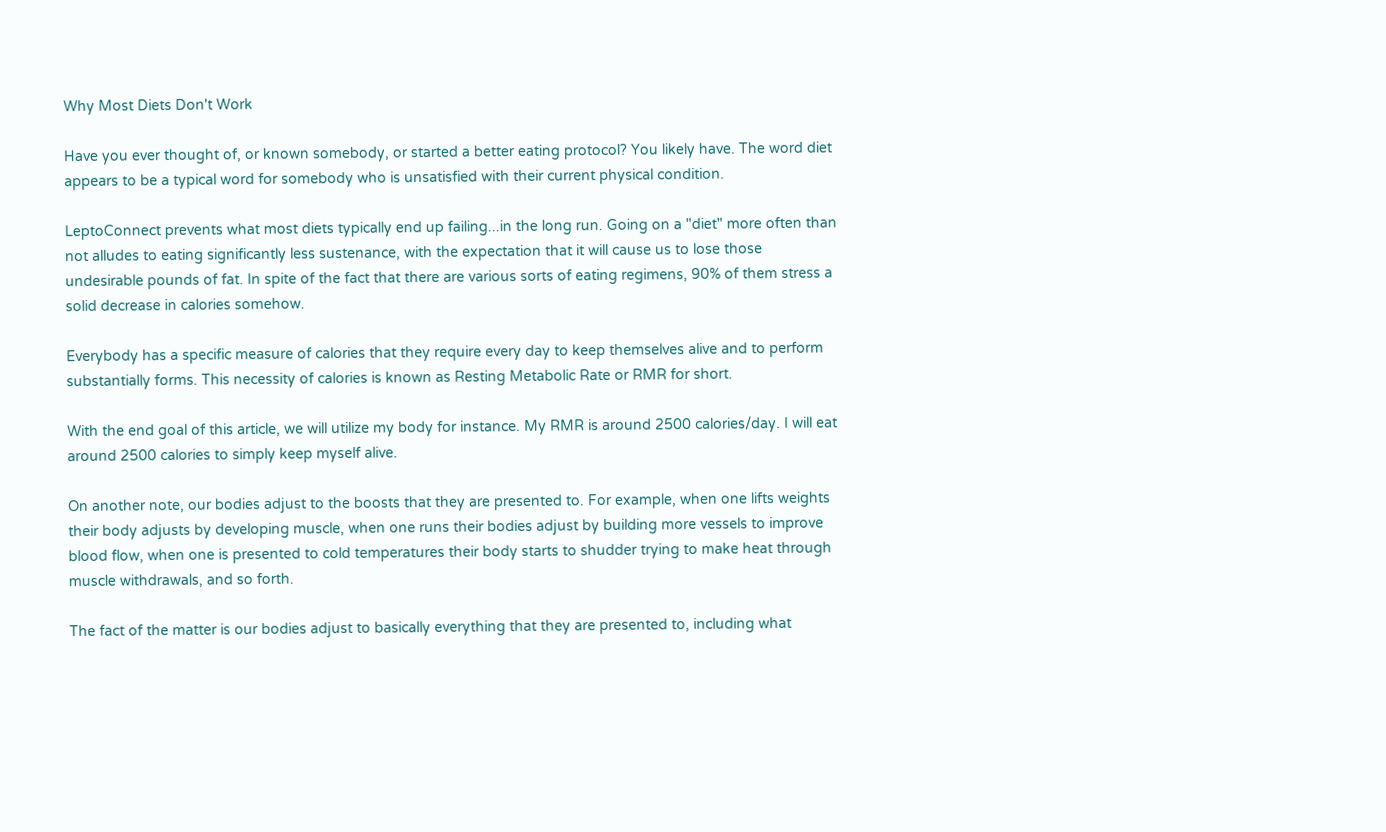Why Most Diets Don't Work

Have you ever thought of, or known somebody, or started a better eating protocol? You likely have. The word diet appears to be a typical word for somebody who is unsatisfied with their current physical condition.

LeptoConnect prevents what most diets typically end up failing...in the long run. Going on a "diet" more often than not alludes to eating significantly less sustenance, with the expectation that it will cause us to lose those undesirable pounds of fat. In spite of the fact that there are various sorts of eating regimens, 90% of them stress a solid decrease in calories somehow.

Everybody has a specific measure of calories that they require every day to keep themselves alive and to perform substantially forms. This necessity of calories is known as Resting Metabolic Rate or RMR for short.

With the end goal of this article, we will utilize my body for instance. My RMR is around 2500 calories/day. I will eat around 2500 calories to simply keep myself alive.

On another note, our bodies adjust to the boosts that they are presented to. For example, when one lifts weights their body adjusts by developing muscle, when one runs their bodies adjust by building more vessels to improve blood flow, when one is presented to cold temperatures their body starts to shudder trying to make heat through muscle withdrawals, and so forth.

The fact of the matter is our bodies adjust to basically everything that they are presented to, including what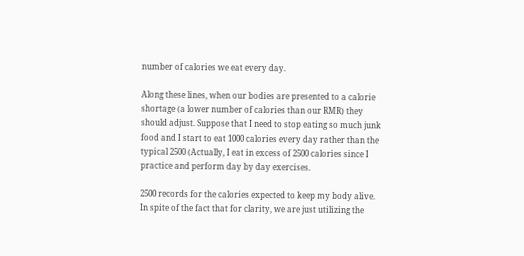number of calories we eat every day.

Along these lines, when our bodies are presented to a calorie shortage (a lower number of calories than our RMR) they should adjust. Suppose that I need to stop eating so much junk food and I start to eat 1000 calories every day rather than the typical 2500 (Actually, I eat in excess of 2500 calories since I practice and perform day by day exercises.

2500 records for the calories expected to keep my body alive. In spite of the fact that for clarity, we are just utilizing the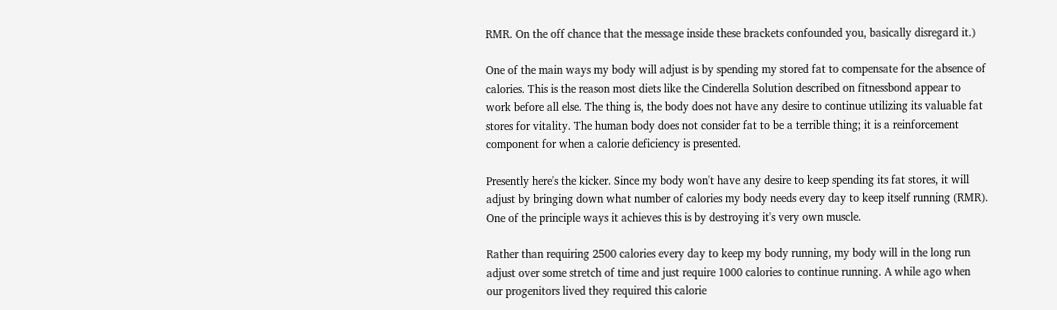RMR. On the off chance that the message inside these brackets confounded you, basically disregard it.)

One of the main ways my body will adjust is by spending my stored fat to compensate for the absence of calories. This is the reason most diets like the Cinderella Solution described on fitnessbond appear to work before all else. The thing is, the body does not have any desire to continue utilizing its valuable fat stores for vitality. The human body does not consider fat to be a terrible thing; it is a reinforcement component for when a calorie deficiency is presented.

Presently here's the kicker. Since my body won't have any desire to keep spending its fat stores, it will adjust by bringing down what number of calories my body needs every day to keep itself running (RMR). One of the principle ways it achieves this is by destroying it's very own muscle.

Rather than requiring 2500 calories every day to keep my body running, my body will in the long run adjust over some stretch of time and just require 1000 calories to continue running. A while ago when our progenitors lived they required this calorie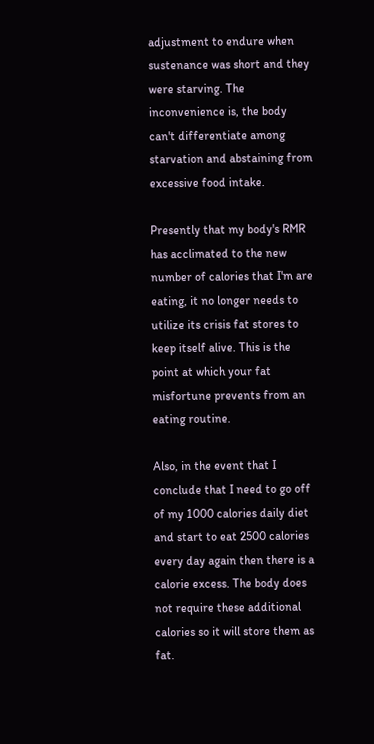adjustment to endure when sustenance was short and they were starving. The inconvenience is, the body can't differentiate among starvation and abstaining from excessive food intake.

Presently that my body's RMR has acclimated to the new number of calories that I'm are eating, it no longer needs to utilize its crisis fat stores to keep itself alive. This is the point at which your fat misfortune prevents from an eating routine.

Also, in the event that I conclude that I need to go off of my 1000 calories daily diet and start to eat 2500 calories every day again then there is a calorie excess. The body does not require these additional calories so it will store them as fat.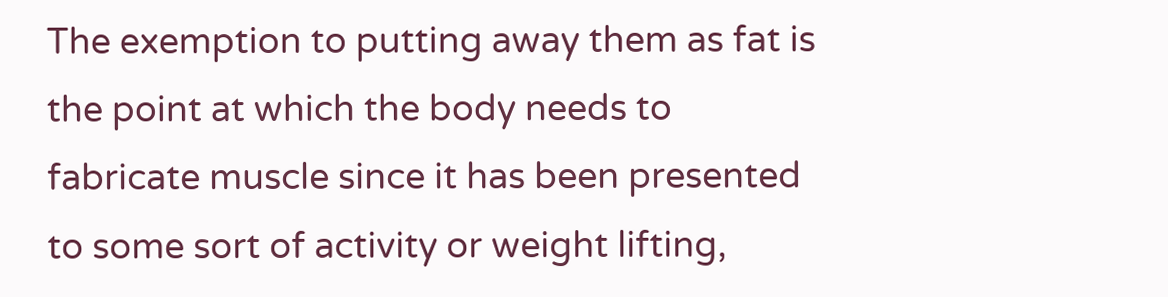The exemption to putting away them as fat is the point at which the body needs to fabricate muscle since it has been presented to some sort of activity or weight lifting,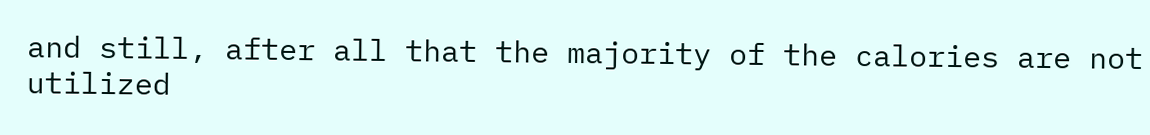and still, after all that the majority of the calories are not utilized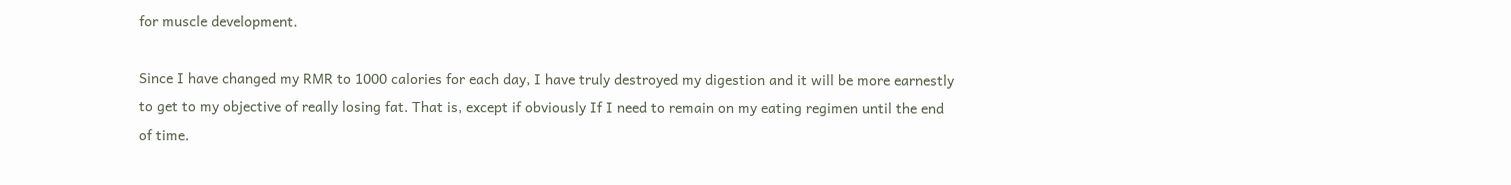for muscle development.

Since I have changed my RMR to 1000 calories for each day, I have truly destroyed my digestion and it will be more earnestly to get to my objective of really losing fat. That is, except if obviously If I need to remain on my eating regimen until the end of time.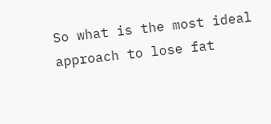So what is the most ideal approach to lose fat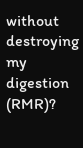without destroying my digestion (RMR)?